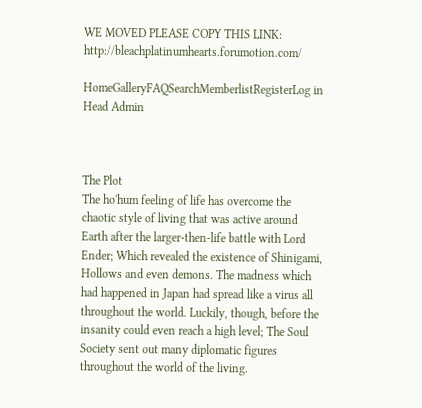WE MOVED PLEASE COPY THIS LINK: http://bleachplatinumhearts.forumotion.com/

HomeGalleryFAQSearchMemberlistRegisterLog in
Head Admin



The Plot
The ho'hum feeling of life has overcome the chaotic style of living that was active around Earth after the larger-then-life battle with Lord Ender; Which revealed the existence of Shinigami, Hollows and even demons. The madness which had happened in Japan had spread like a virus all throughout the world. Luckily, though, before the insanity could even reach a high level; The Soul Society sent out many diplomatic figures throughout the world of the living.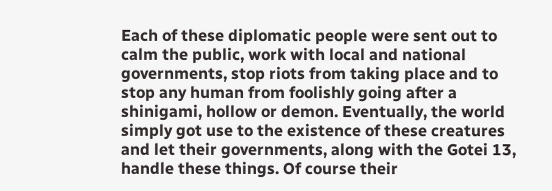Each of these diplomatic people were sent out to calm the public, work with local and national governments, stop riots from taking place and to stop any human from foolishly going after a shinigami, hollow or demon. Eventually, the world simply got use to the existence of these creatures and let their governments, along with the Gotei 13, handle these things. Of course their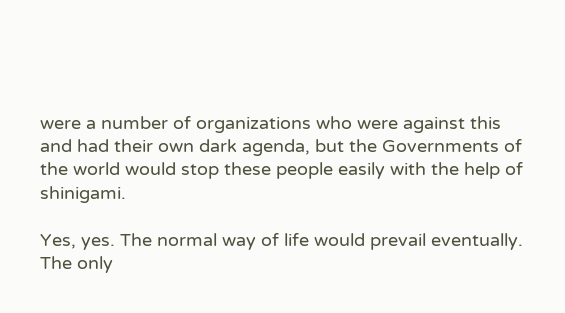were a number of organizations who were against this and had their own dark agenda, but the Governments of the world would stop these people easily with the help of shinigami.

Yes, yes. The normal way of life would prevail eventually. The only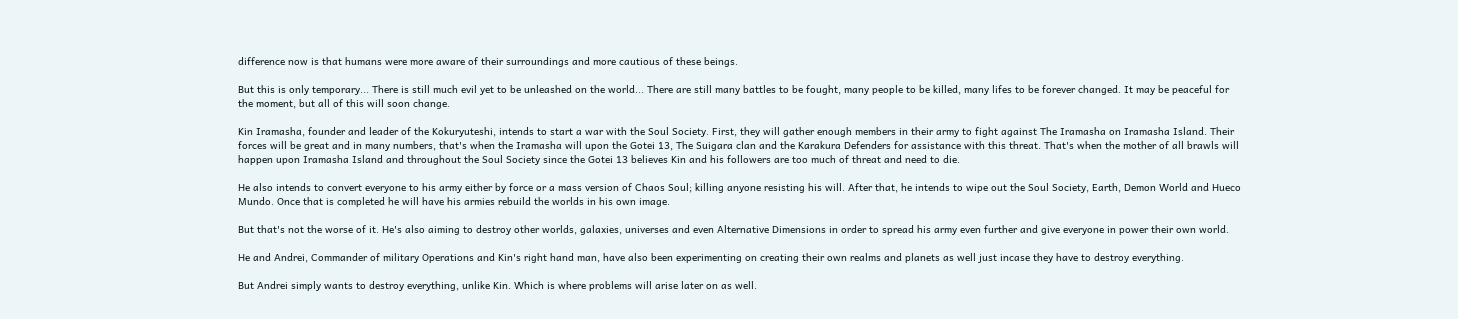difference now is that humans were more aware of their surroundings and more cautious of these beings.

But this is only temporary... There is still much evil yet to be unleashed on the world... There are still many battles to be fought, many people to be killed, many lifes to be forever changed. It may be peaceful for the moment, but all of this will soon change.

Kin Iramasha, founder and leader of the Kokuryuteshi, intends to start a war with the Soul Society. First, they will gather enough members in their army to fight against The Iramasha on Iramasha Island. Their forces will be great and in many numbers, that's when the Iramasha will upon the Gotei 13, The Suigara clan and the Karakura Defenders for assistance with this threat. That's when the mother of all brawls will happen upon Iramasha Island and throughout the Soul Society since the Gotei 13 believes Kin and his followers are too much of threat and need to die.

He also intends to convert everyone to his army either by force or a mass version of Chaos Soul; killing anyone resisting his will. After that, he intends to wipe out the Soul Society, Earth, Demon World and Hueco Mundo. Once that is completed he will have his armies rebuild the worlds in his own image.

But that's not the worse of it. He's also aiming to destroy other worlds, galaxies, universes and even Alternative Dimensions in order to spread his army even further and give everyone in power their own world.

He and Andrei, Commander of military Operations and Kin's right hand man, have also been experimenting on creating their own realms and planets as well just incase they have to destroy everything.

But Andrei simply wants to destroy everything, unlike Kin. Which is where problems will arise later on as well.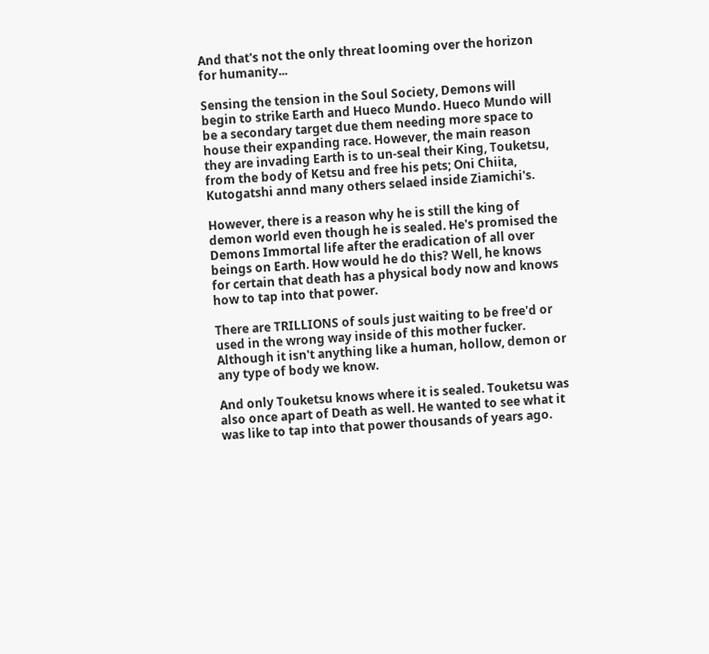And that's not the only threat looming over the horizon for humanity...

Sensing the tension in the Soul Society, Demons will begin to strike Earth and Hueco Mundo. Hueco Mundo will be a secondary target due them needing more space to house their expanding race. However, the main reason they are invading Earth is to un-seal their King, Touketsu, from the body of Ketsu and free his pets; Oni Chiita, Kutogatshi annd many others selaed inside Ziamichi's.

However, there is a reason why he is still the king of demon world even though he is sealed. He's promised the Demons Immortal life after the eradication of all over beings on Earth. How would he do this? Well, he knows for certain that death has a physical body now and knows how to tap into that power.

There are TRILLIONS of souls just waiting to be free'd or used in the wrong way inside of this mother fucker. Although it isn't anything like a human, hollow, demon or any type of body we know.

And only Touketsu knows where it is sealed. Touketsu was also once apart of Death as well. He wanted to see what it was like to tap into that power thousands of years ago.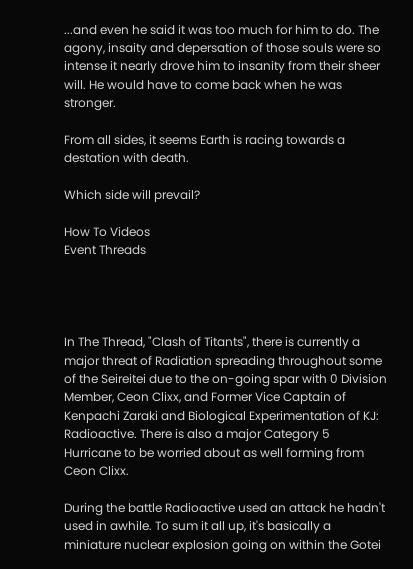...and even he said it was too much for him to do. The agony, insaity and depersation of those souls were so intense it nearly drove him to insanity from their sheer will. He would have to come back when he was stronger.

From all sides, it seems Earth is racing towards a destation with death.

Which side will prevail?

How To Videos
Event Threads




In The Thread, "Clash of Titants", there is currently a major threat of Radiation spreading throughout some of the Seireitei due to the on-going spar with 0 Division Member, Ceon Clixx, and Former Vice Captain of Kenpachi Zaraki and Biological Experimentation of KJ: Radioactive. There is also a major Category 5 Hurricane to be worried about as well forming from Ceon Clixx.

During the battle Radioactive used an attack he hadn't used in awhile. To sum it all up, it's basically a miniature nuclear explosion going on within the Gotei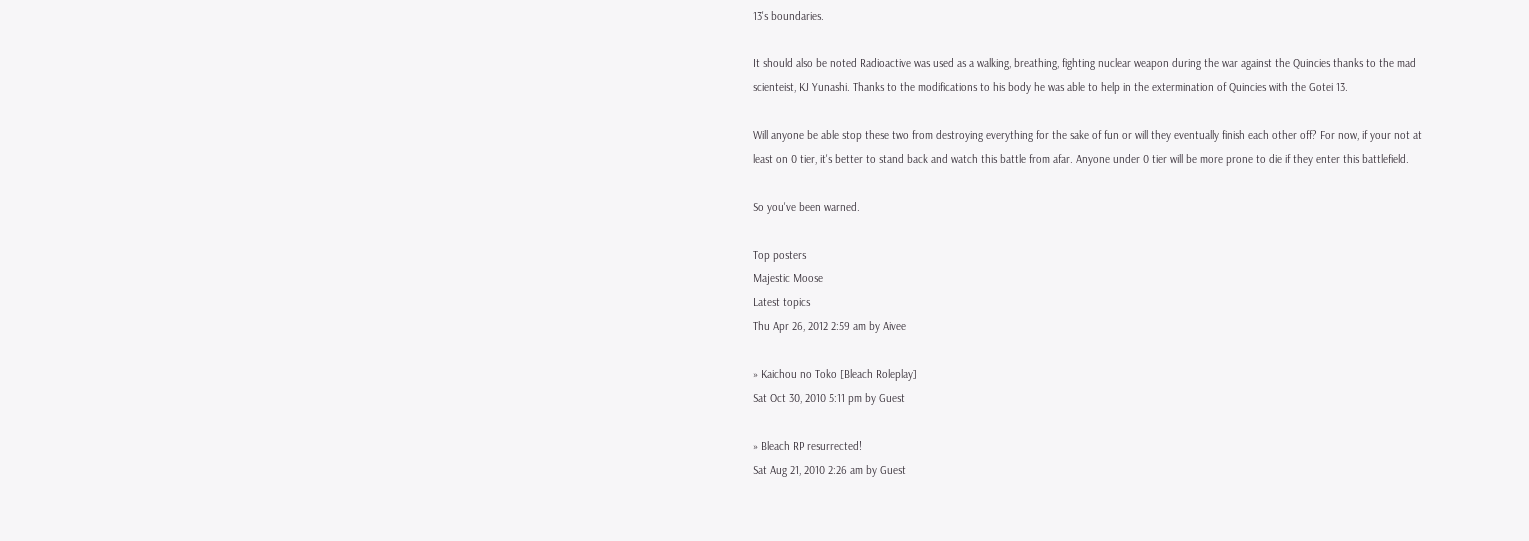13's boundaries.

It should also be noted Radioactive was used as a walking, breathing, fighting nuclear weapon during the war against the Quincies thanks to the mad scienteist, KJ Yunashi. Thanks to the modifications to his body he was able to help in the extermination of Quincies with the Gotei 13.

Will anyone be able stop these two from destroying everything for the sake of fun or will they eventually finish each other off? For now, if your not at least on 0 tier, it's better to stand back and watch this battle from afar. Anyone under 0 tier will be more prone to die if they enter this battlefield.

So you've been warned.

Top posters
Majestic Moose
Latest topics
Thu Apr 26, 2012 2:59 am by Aivee

» Kaichou no Toko [Bleach Roleplay]
Sat Oct 30, 2010 5:11 pm by Guest

» Bleach RP resurrected!
Sat Aug 21, 2010 2:26 am by Guest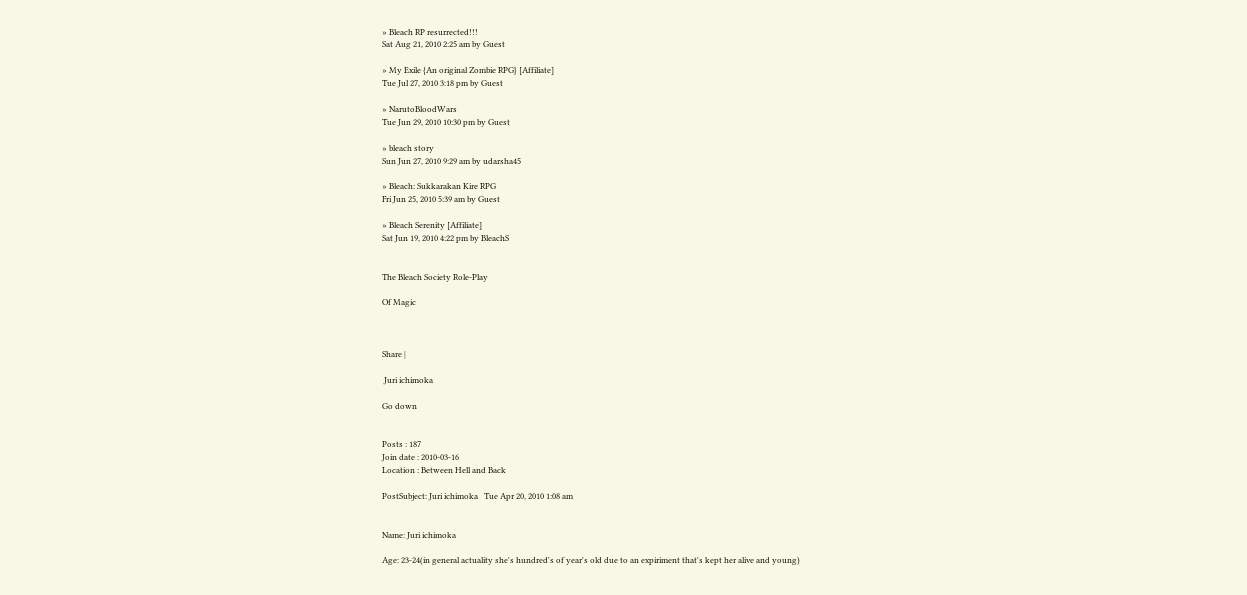» Bleach RP resurrected!!!
Sat Aug 21, 2010 2:25 am by Guest

» My Exile {An original Zombie RPG} [Affiliate]
Tue Jul 27, 2010 3:18 pm by Guest

» NarutoBloodWars
Tue Jun 29, 2010 10:30 pm by Guest

» bleach story
Sun Jun 27, 2010 9:29 am by udarsha45

» Bleach: Sukkarakan Kire RPG
Fri Jun 25, 2010 5:39 am by Guest

» Bleach Serenity [Affiliate]
Sat Jun 19, 2010 4:22 pm by BleachS


The Bleach Society Role-Play

Of Magic



Share |

 Juri ichimoka

Go down


Posts : 187
Join date : 2010-03-16
Location : Between Hell and Back

PostSubject: Juri ichimoka   Tue Apr 20, 2010 1:08 am


Name: Juri ichimoka

Age: 23-24(in general actuality she's hundred's of year's old due to an expiriment that's kept her alive and young)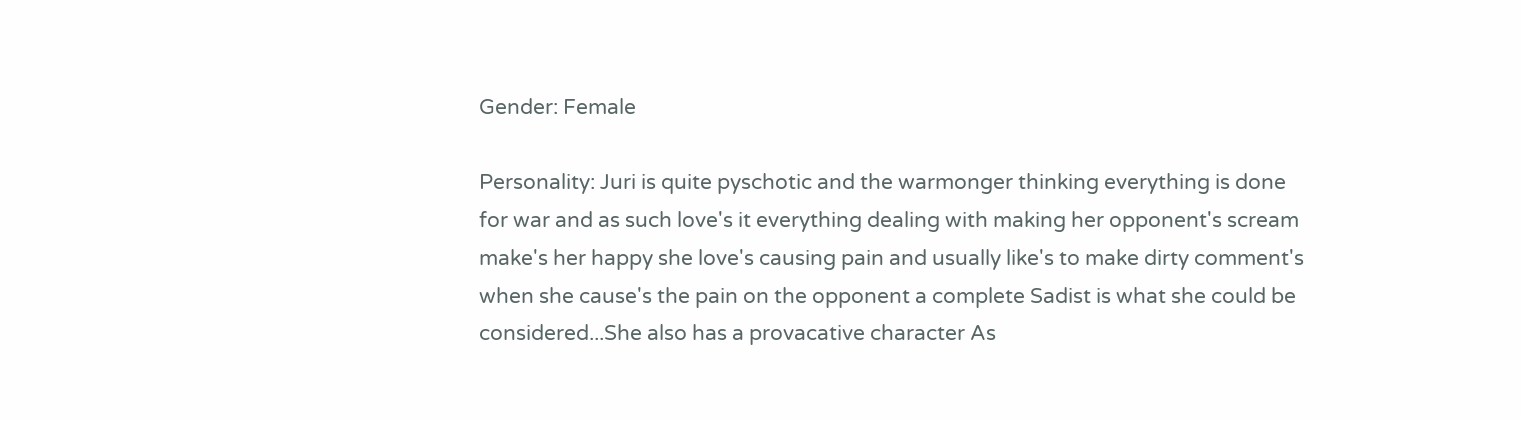Gender: Female

Personality: Juri is quite pyschotic and the warmonger thinking everything is done for war and as such love's it everything dealing with making her opponent's scream make's her happy she love's causing pain and usually like's to make dirty comment's when she cause's the pain on the opponent a complete Sadist is what she could be considered...She also has a provacative character As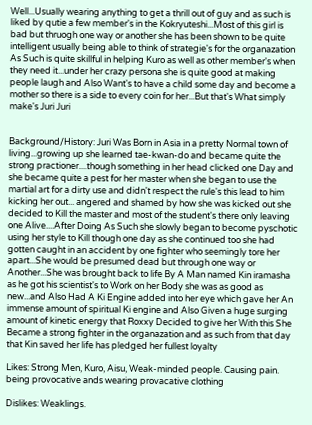Well...Usually wearing anything to get a thrill out of guy and as such is liked by qutie a few member's in the Kokryuteshi...Most of this girl is bad but thruogh one way or another she has been shown to be quite intelligent usually being able to think of strategie's for the organazation As Such is quite skillful in helping Kuro as well as other member's when they need it...under her crazy persona she is quite good at making people laugh and Also Want's to have a child some day and become a mother so there is a side to every coin for her...But that's What simply make's Juri Juri


Background/History: Juri Was Born in Asia in a pretty Normal town of living...growing up she learned tae-kwan-do and became quite the strong practioner....though something in her head clicked one Day and she became quite a pest for her master when she began to use the martial art for a dirty use and didn't respect the rule's this lead to him kicking her out... angered and shamed by how she was kicked out she decided to Kill the master and most of the student's there only leaving one Alive....After Doing As Such she slowly began to become pyschotic using her style to Kill though one day as she continued too she had gotten caught in an accident by one fighter who seemingly tore her apart...She would be presumed dead but through one way or Another...She was brought back to life By A Man named Kin iramasha as he got his scientist's to Work on her Body she was as good as new...and Also Had A Ki Engine added into her eye which gave her An immense amount of spiritual Ki engine and Also Given a huge surging amount of kinetic energy that Roxxy Decided to give her With this She Became a strong fighter in the organazation and as such from that day that Kin saved her life has pledged her fullest loyalty

Likes: Strong Men, Kuro, Aisu, Weak-minded people. Causing pain. being provocative ands wearing provacative clothing

Dislikes: Weaklings.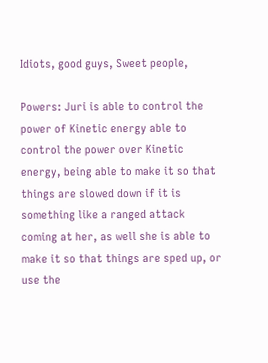Idiots, good guys, Sweet people,

Powers: Juri is able to control the power of Kinetic energy able to control the power over Kinetic energy, being able to make it so that things are slowed down if it is something like a ranged attack coming at her, as well she is able to make it so that things are sped up, or use the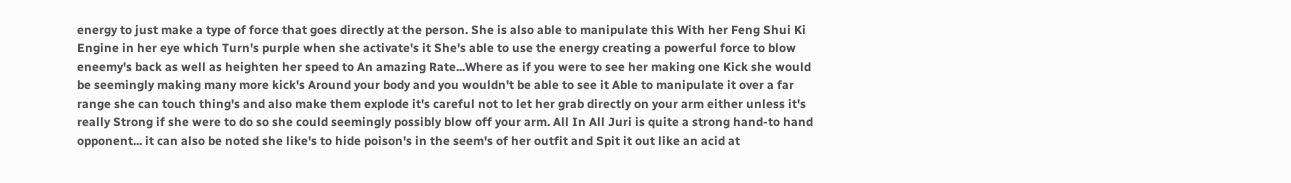energy to just make a type of force that goes directly at the person. She is also able to manipulate this With her Feng Shui Ki Engine in her eye which Turn's purple when she activate's it She's able to use the energy creating a powerful force to blow eneemy's back as well as heighten her speed to An amazing Rate...Where as if you were to see her making one Kick she would be seemingly making many more kick's Around your body and you wouldn't be able to see it Able to manipulate it over a far range she can touch thing's and also make them explode it's careful not to let her grab directly on your arm either unless it's really Strong if she were to do so she could seemingly possibly blow off your arm. All In All Juri is quite a strong hand-to hand opponent... it can also be noted she like's to hide poison's in the seem's of her outfit and Spit it out like an acid at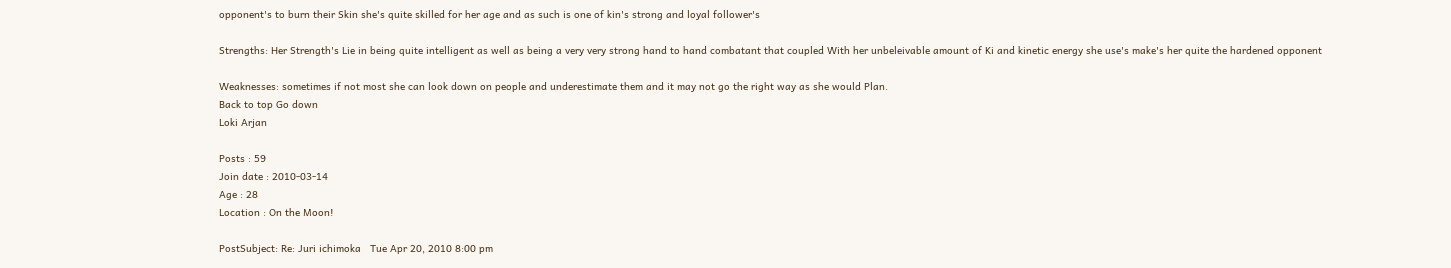opponent's to burn their Skin she's quite skilled for her age and as such is one of kin's strong and loyal follower's

Strengths: Her Strength's Lie in being quite intelligent as well as being a very very strong hand to hand combatant that coupled With her unbeleivable amount of Ki and kinetic energy she use's make's her quite the hardened opponent

Weaknesses: sometimes if not most she can look down on people and underestimate them and it may not go the right way as she would Plan.
Back to top Go down
Loki Arjan

Posts : 59
Join date : 2010-03-14
Age : 28
Location : On the Moon!

PostSubject: Re: Juri ichimoka   Tue Apr 20, 2010 8:00 pm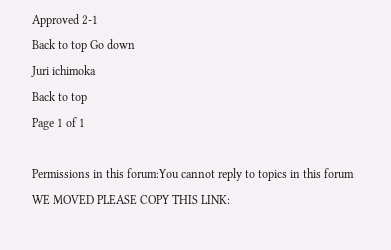Approved 2-1
Back to top Go down
Juri ichimoka
Back to top
Page 1 of 1

Permissions in this forum:You cannot reply to topics in this forum
WE MOVED PLEASE COPY THIS LINK: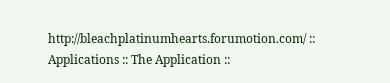http://bleachplatinumhearts.forumotion.com/ :: Applications :: The Application ::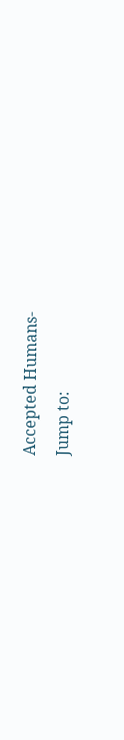Accepted Humans-
Jump to: